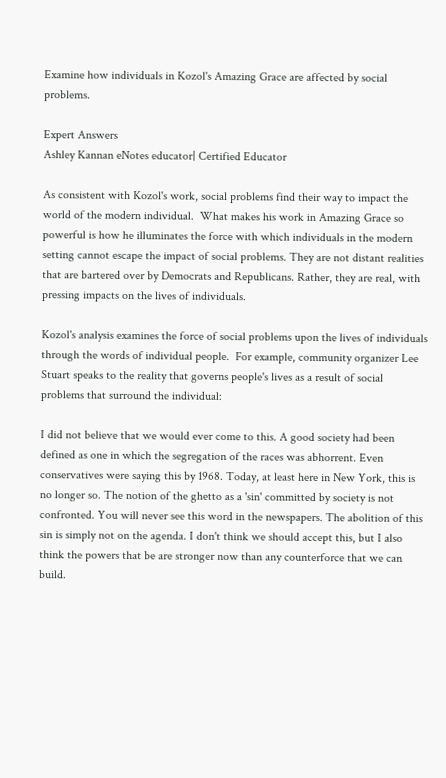Examine how individuals in Kozol's Amazing Grace are affected by social problems.

Expert Answers
Ashley Kannan eNotes educator| Certified Educator

As consistent with Kozol's work, social problems find their way to impact the world of the modern individual.  What makes his work in Amazing Grace so powerful is how he illuminates the force with which individuals in the modern setting cannot escape the impact of social problems. They are not distant realities that are bartered over by Democrats and Republicans. Rather, they are real, with pressing impacts on the lives of individuals.

Kozol's analysis examines the force of social problems upon the lives of individuals through the words of individual people.  For example, community organizer Lee Stuart speaks to the reality that governs people's lives as a result of social problems that surround the individual:

I did not believe that we would ever come to this. A good society had been defined as one in which the segregation of the races was abhorrent. Even conservatives were saying this by 1968. Today, at least here in New York, this is no longer so. The notion of the ghetto as a 'sin' committed by society is not confronted. You will never see this word in the newspapers. The abolition of this sin is simply not on the agenda. I don't think we should accept this, but I also think the powers that be are stronger now than any counterforce that we can build.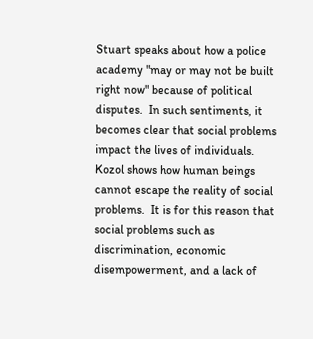Stuart speaks about how a police academy "may or may not be built right now" because of political disputes.  In such sentiments, it becomes clear that social problems impact the lives of individuals.  Kozol shows how human beings cannot escape the reality of social problems.  It is for this reason that social problems such as discrimination, economic disempowerment, and a lack of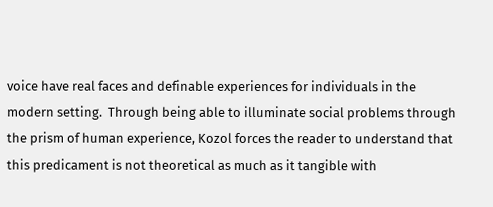voice have real faces and definable experiences for individuals in the modern setting.  Through being able to illuminate social problems through the prism of human experience, Kozol forces the reader to understand that this predicament is not theoretical as much as it tangible with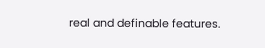real and definable features.